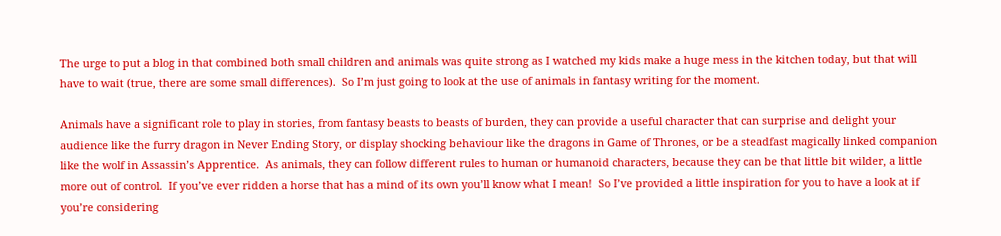The urge to put a blog in that combined both small children and animals was quite strong as I watched my kids make a huge mess in the kitchen today, but that will have to wait (true, there are some small differences).  So I’m just going to look at the use of animals in fantasy writing for the moment.

Animals have a significant role to play in stories, from fantasy beasts to beasts of burden, they can provide a useful character that can surprise and delight your audience like the furry dragon in Never Ending Story, or display shocking behaviour like the dragons in Game of Thrones, or be a steadfast magically linked companion like the wolf in Assassin’s Apprentice.  As animals, they can follow different rules to human or humanoid characters, because they can be that little bit wilder, a little more out of control.  If you’ve ever ridden a horse that has a mind of its own you’ll know what I mean!  So I’ve provided a little inspiration for you to have a look at if you’re considering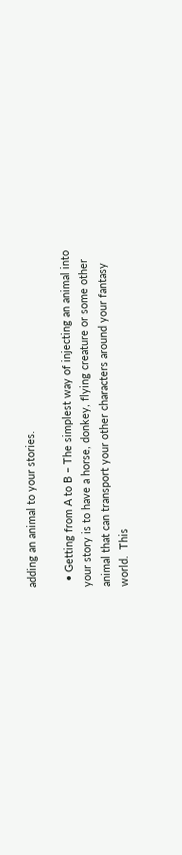adding an animal to your stories.

  • Getting from A to B – The simplest way of injecting an animal into your story is to have a horse, donkey, flying creature or some other animal that can transport your other characters around your fantasy world.  This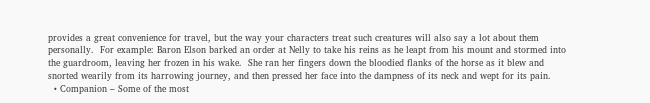provides a great convenience for travel, but the way your characters treat such creatures will also say a lot about them personally.  For example: Baron Elson barked an order at Nelly to take his reins as he leapt from his mount and stormed into the guardroom, leaving her frozen in his wake.  She ran her fingers down the bloodied flanks of the horse as it blew and snorted wearily from its harrowing journey, and then pressed her face into the dampness of its neck and wept for its pain.
  • Companion – Some of the most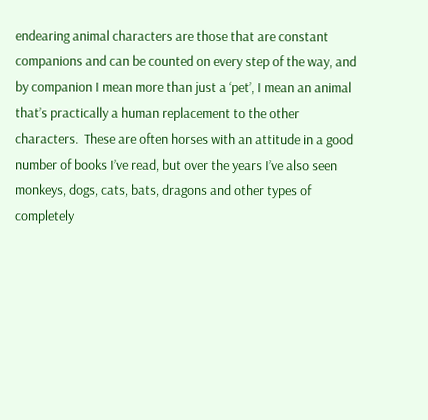endearing animal characters are those that are constant companions and can be counted on every step of the way, and by companion I mean more than just a ‘pet’, I mean an animal that’s practically a human replacement to the other characters.  These are often horses with an attitude in a good number of books I’ve read, but over the years I’ve also seen monkeys, dogs, cats, bats, dragons and other types of completely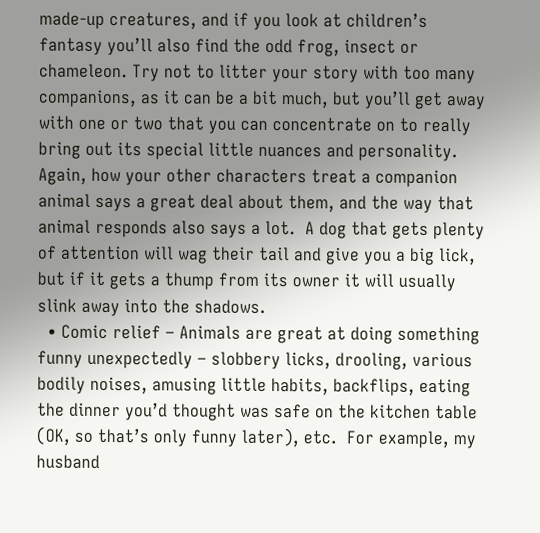made-up creatures, and if you look at children’s fantasy you’ll also find the odd frog, insect or chameleon. Try not to litter your story with too many companions, as it can be a bit much, but you’ll get away with one or two that you can concentrate on to really bring out its special little nuances and personality.  Again, how your other characters treat a companion animal says a great deal about them, and the way that animal responds also says a lot.  A dog that gets plenty of attention will wag their tail and give you a big lick, but if it gets a thump from its owner it will usually slink away into the shadows.
  • Comic relief – Animals are great at doing something funny unexpectedly – slobbery licks, drooling, various bodily noises, amusing little habits, backflips, eating the dinner you’d thought was safe on the kitchen table (OK, so that’s only funny later), etc.  For example, my husband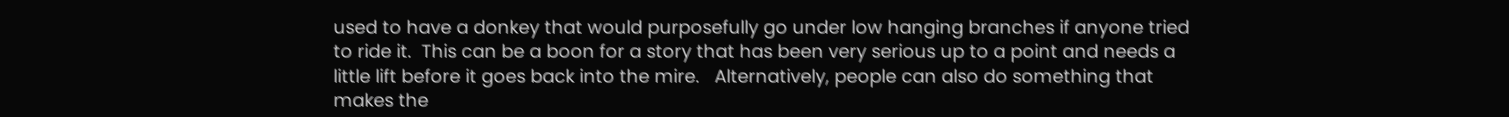used to have a donkey that would purposefully go under low hanging branches if anyone tried to ride it.  This can be a boon for a story that has been very serious up to a point and needs a little lift before it goes back into the mire.   Alternatively, people can also do something that makes the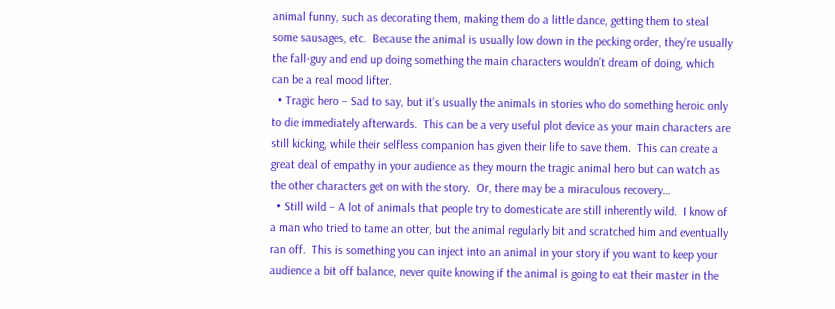animal funny, such as decorating them, making them do a little dance, getting them to steal some sausages, etc.  Because the animal is usually low down in the pecking order, they’re usually the fall-guy and end up doing something the main characters wouldn’t dream of doing, which can be a real mood lifter.
  • Tragic hero – Sad to say, but it’s usually the animals in stories who do something heroic only to die immediately afterwards.  This can be a very useful plot device as your main characters are still kicking, while their selfless companion has given their life to save them.  This can create a great deal of empathy in your audience as they mourn the tragic animal hero but can watch as the other characters get on with the story.  Or, there may be a miraculous recovery…
  • Still wild – A lot of animals that people try to domesticate are still inherently wild.  I know of a man who tried to tame an otter, but the animal regularly bit and scratched him and eventually ran off.  This is something you can inject into an animal in your story if you want to keep your audience a bit off balance, never quite knowing if the animal is going to eat their master in the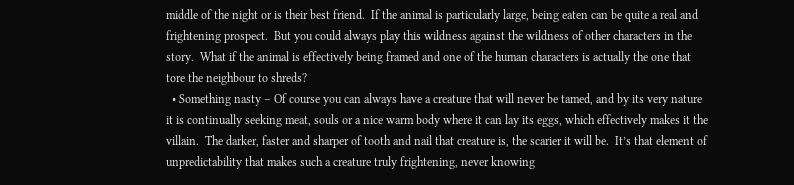middle of the night or is their best friend.  If the animal is particularly large, being eaten can be quite a real and frightening prospect.  But you could always play this wildness against the wildness of other characters in the story.  What if the animal is effectively being framed and one of the human characters is actually the one that tore the neighbour to shreds?
  • Something nasty – Of course you can always have a creature that will never be tamed, and by its very nature it is continually seeking meat, souls or a nice warm body where it can lay its eggs, which effectively makes it the villain.  The darker, faster and sharper of tooth and nail that creature is, the scarier it will be.  It’s that element of unpredictability that makes such a creature truly frightening, never knowing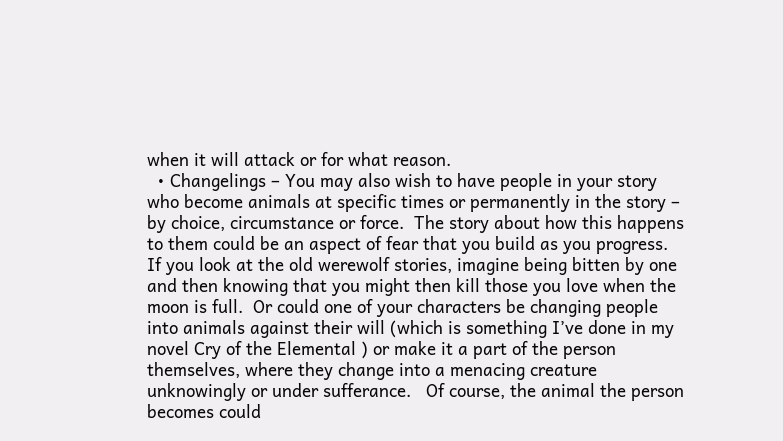when it will attack or for what reason.
  • Changelings – You may also wish to have people in your story who become animals at specific times or permanently in the story – by choice, circumstance or force.  The story about how this happens to them could be an aspect of fear that you build as you progress.  If you look at the old werewolf stories, imagine being bitten by one and then knowing that you might then kill those you love when the moon is full.  Or could one of your characters be changing people into animals against their will (which is something I’ve done in my novel Cry of the Elemental ) or make it a part of the person themselves, where they change into a menacing creature unknowingly or under sufferance.   Of course, the animal the person becomes could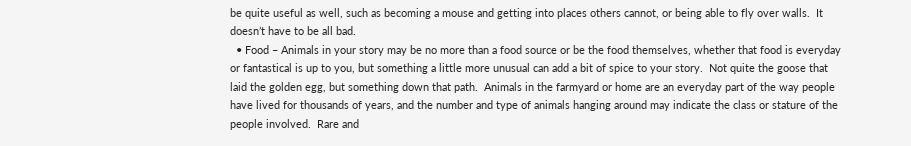be quite useful as well, such as becoming a mouse and getting into places others cannot, or being able to fly over walls.  It doesn’t have to be all bad.
  • Food – Animals in your story may be no more than a food source or be the food themselves, whether that food is everyday or fantastical is up to you, but something a little more unusual can add a bit of spice to your story.  Not quite the goose that laid the golden egg, but something down that path.  Animals in the farmyard or home are an everyday part of the way people have lived for thousands of years, and the number and type of animals hanging around may indicate the class or stature of the people involved.  Rare and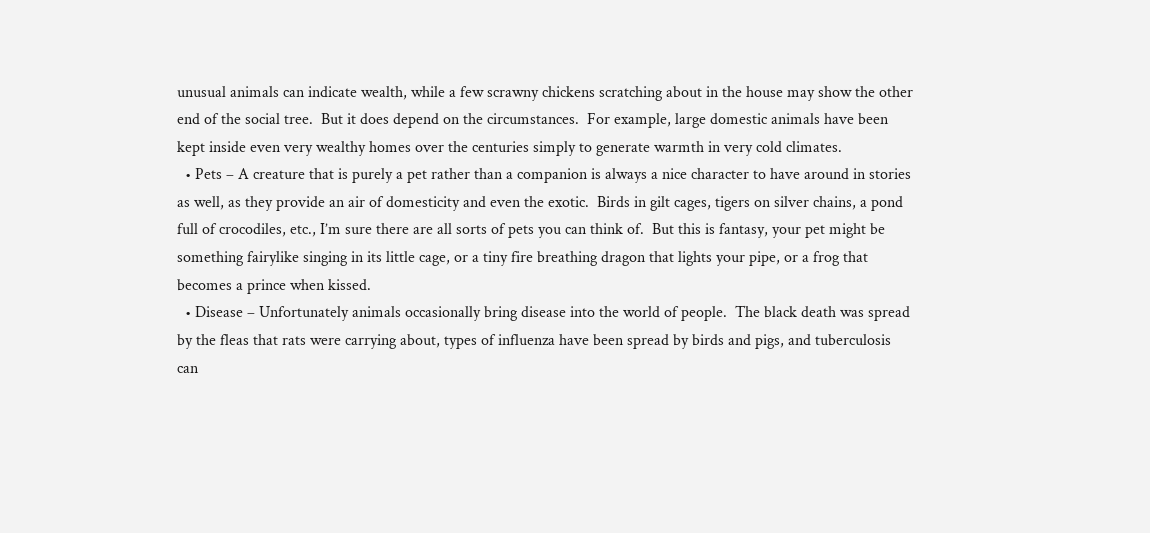unusual animals can indicate wealth, while a few scrawny chickens scratching about in the house may show the other end of the social tree.  But it does depend on the circumstances.  For example, large domestic animals have been kept inside even very wealthy homes over the centuries simply to generate warmth in very cold climates.
  • Pets – A creature that is purely a pet rather than a companion is always a nice character to have around in stories as well, as they provide an air of domesticity and even the exotic.  Birds in gilt cages, tigers on silver chains, a pond full of crocodiles, etc., I’m sure there are all sorts of pets you can think of.  But this is fantasy, your pet might be something fairylike singing in its little cage, or a tiny fire breathing dragon that lights your pipe, or a frog that becomes a prince when kissed.
  • Disease – Unfortunately animals occasionally bring disease into the world of people.  The black death was spread by the fleas that rats were carrying about, types of influenza have been spread by birds and pigs, and tuberculosis can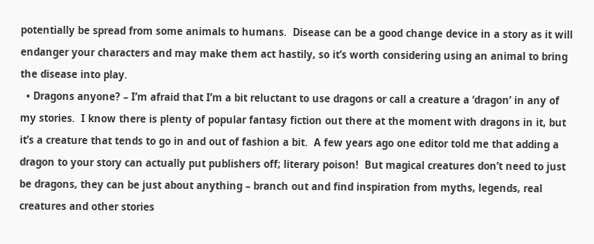potentially be spread from some animals to humans.  Disease can be a good change device in a story as it will endanger your characters and may make them act hastily, so it’s worth considering using an animal to bring the disease into play.
  • Dragons anyone? – I’m afraid that I’m a bit reluctant to use dragons or call a creature a ‘dragon’ in any of my stories.  I know there is plenty of popular fantasy fiction out there at the moment with dragons in it, but it’s a creature that tends to go in and out of fashion a bit.  A few years ago one editor told me that adding a dragon to your story can actually put publishers off; literary poison!  But magical creatures don’t need to just be dragons, they can be just about anything – branch out and find inspiration from myths, legends, real creatures and other stories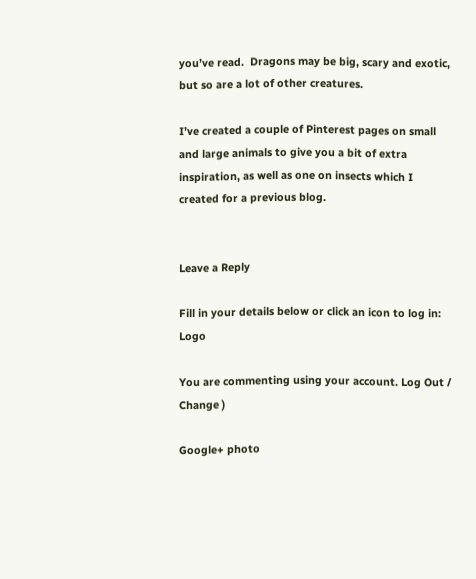you’ve read.  Dragons may be big, scary and exotic, but so are a lot of other creatures.

I’ve created a couple of Pinterest pages on small and large animals to give you a bit of extra inspiration, as well as one on insects which I created for a previous blog.


Leave a Reply

Fill in your details below or click an icon to log in: Logo

You are commenting using your account. Log Out /  Change )

Google+ photo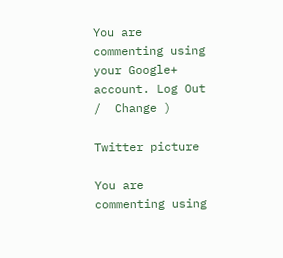You are commenting using your Google+ account. Log Out /  Change )

Twitter picture

You are commenting using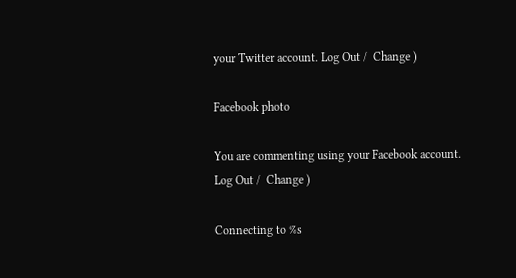your Twitter account. Log Out /  Change )

Facebook photo

You are commenting using your Facebook account. Log Out /  Change )

Connecting to %s